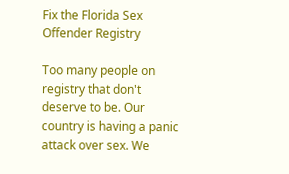Fix the Florida Sex Offender Registry

Too many people on registry that don't deserve to be. Our country is having a panic attack over sex. We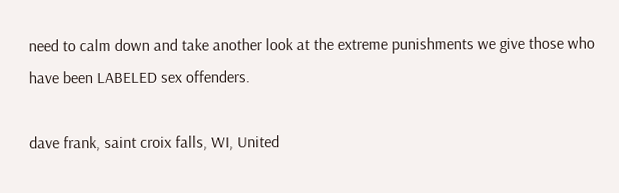need to calm down and take another look at the extreme punishments we give those who have been LABELED sex offenders.

dave frank, saint croix falls, WI, United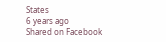States
6 years ago
Shared on Facebook